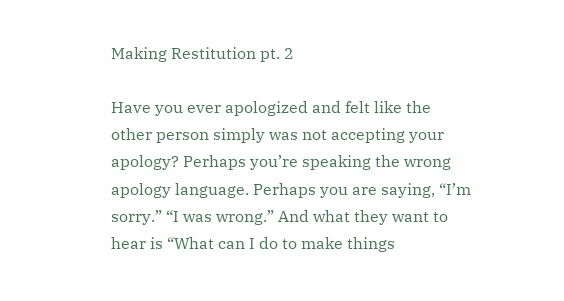Making Restitution pt. 2

Have you ever apologized and felt like the other person simply was not accepting your apology? Perhaps you’re speaking the wrong apology language. Perhaps you are saying, “I’m sorry.” “I was wrong.” And what they want to hear is “What can I do to make things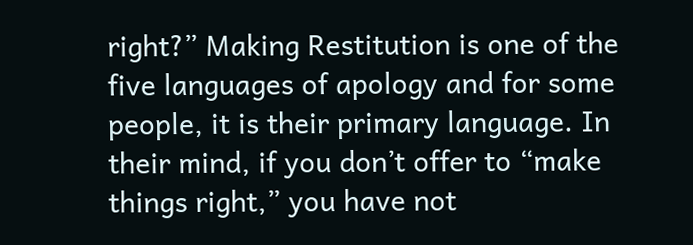right?” Making Restitution is one of the five languages of apology and for some people, it is their primary language. In their mind, if you don’t offer to “make things right,” you have not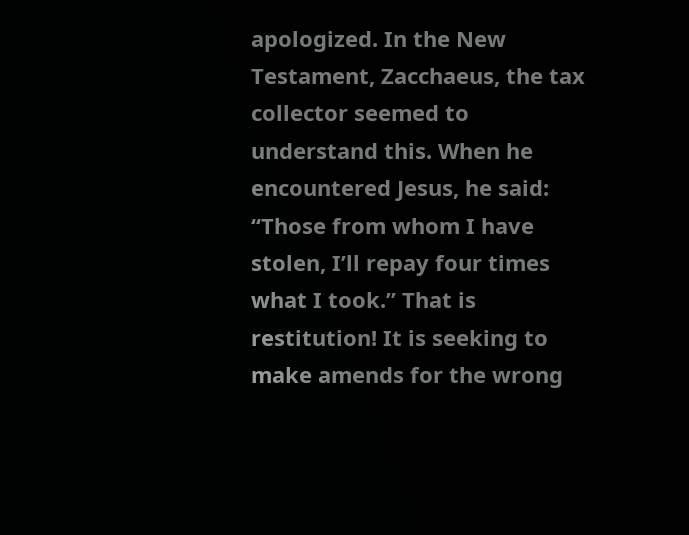apologized. In the New Testament, Zacchaeus, the tax collector seemed to understand this. When he encountered Jesus, he said: “Those from whom I have stolen, I’ll repay four times what I took.” That is restitution! It is seeking to make amends for the wrong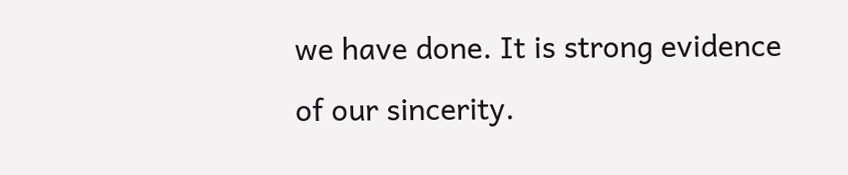we have done. It is strong evidence of our sincerity.